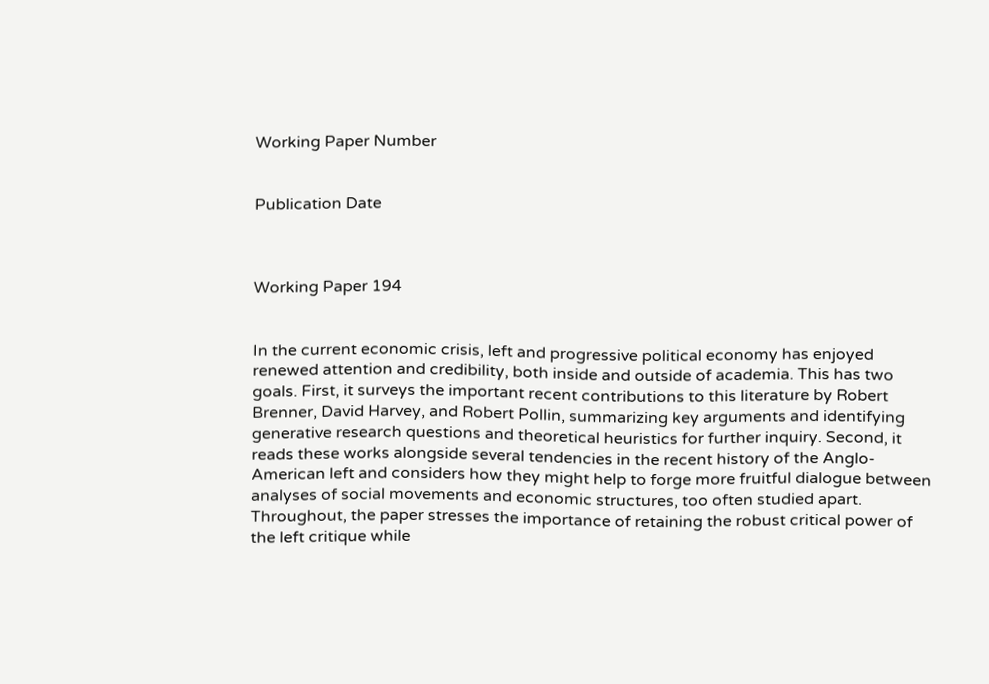Working Paper Number


Publication Date



Working Paper 194


In the current economic crisis, left and progressive political economy has enjoyed renewed attention and credibility, both inside and outside of academia. This has two goals. First, it surveys the important recent contributions to this literature by Robert Brenner, David Harvey, and Robert Pollin, summarizing key arguments and identifying generative research questions and theoretical heuristics for further inquiry. Second, it reads these works alongside several tendencies in the recent history of the Anglo-American left and considers how they might help to forge more fruitful dialogue between analyses of social movements and economic structures, too often studied apart. Throughout, the paper stresses the importance of retaining the robust critical power of the left critique while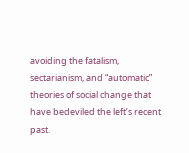avoiding the fatalism, sectarianism, and “automatic” theories of social change that have bedeviled the left’s recent past.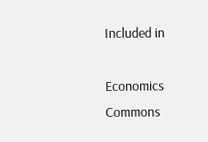Included in

Economics Commons